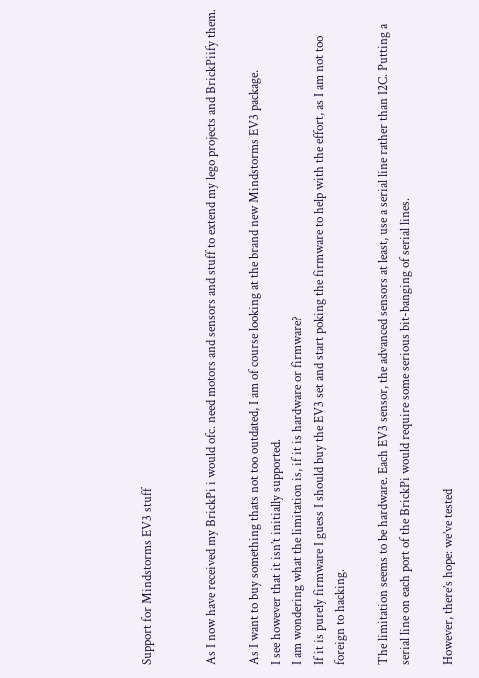Support for Mindstorms EV3 stuff


As I now have received my BrickPi i would ofc. need motors and sensors and stuff to extend my lego projects and BrickPiify them.

As I want to buy something thats not too outdated, I am of course looking at the brand new Mindstorms EV3 package.
I see however that it isn’t initially supported.
I am wondering what the limitation is, if it is hardware or firmware?
If it is purely firmware I guess I should buy the EV3 set and start poking the firmware to help with the effort, as I am not too foreign to hacking.

The limitation seems to be hardware. Each EV3 sensor, the advanced sensors at least, use a serial line rather than I2C. Putting a serial line on each port of the BrickPi would require some serious bit-banging of serial lines.

However, there’s hope: we’ve tested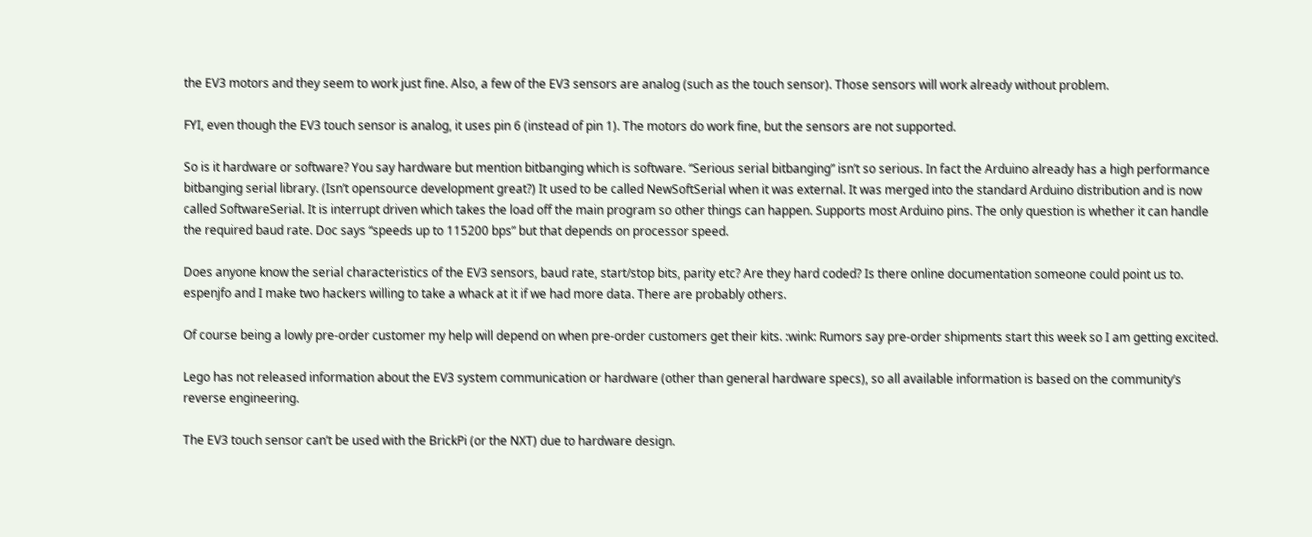the EV3 motors and they seem to work just fine. Also, a few of the EV3 sensors are analog (such as the touch sensor). Those sensors will work already without problem.

FYI, even though the EV3 touch sensor is analog, it uses pin 6 (instead of pin 1). The motors do work fine, but the sensors are not supported.

So is it hardware or software? You say hardware but mention bitbanging which is software. “Serious serial bitbanging” isn’t so serious. In fact the Arduino already has a high performance bitbanging serial library. (Isn’t opensource development great?) It used to be called NewSoftSerial when it was external. It was merged into the standard Arduino distribution and is now called SoftwareSerial. It is interrupt driven which takes the load off the main program so other things can happen. Supports most Arduino pins. The only question is whether it can handle the required baud rate. Doc says “speeds up to 115200 bps” but that depends on processor speed.

Does anyone know the serial characteristics of the EV3 sensors, baud rate, start/stop bits, parity etc? Are they hard coded? Is there online documentation someone could point us to. espenjfo and I make two hackers willing to take a whack at it if we had more data. There are probably others.

Of course being a lowly pre-order customer my help will depend on when pre-order customers get their kits. :wink: Rumors say pre-order shipments start this week so I am getting excited.

Lego has not released information about the EV3 system communication or hardware (other than general hardware specs), so all available information is based on the community’s reverse engineering.

The EV3 touch sensor can’t be used with the BrickPi (or the NXT) due to hardware design.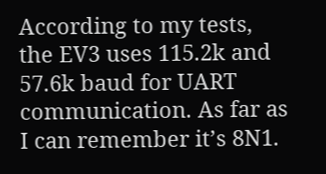According to my tests, the EV3 uses 115.2k and 57.6k baud for UART communication. As far as I can remember it’s 8N1.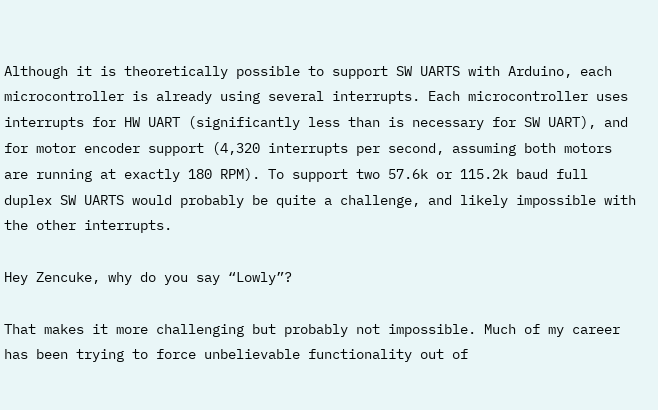Although it is theoretically possible to support SW UARTS with Arduino, each microcontroller is already using several interrupts. Each microcontroller uses interrupts for HW UART (significantly less than is necessary for SW UART), and for motor encoder support (4,320 interrupts per second, assuming both motors are running at exactly 180 RPM). To support two 57.6k or 115.2k baud full duplex SW UARTS would probably be quite a challenge, and likely impossible with the other interrupts.

Hey Zencuke, why do you say “Lowly”?

That makes it more challenging but probably not impossible. Much of my career has been trying to force unbelievable functionality out of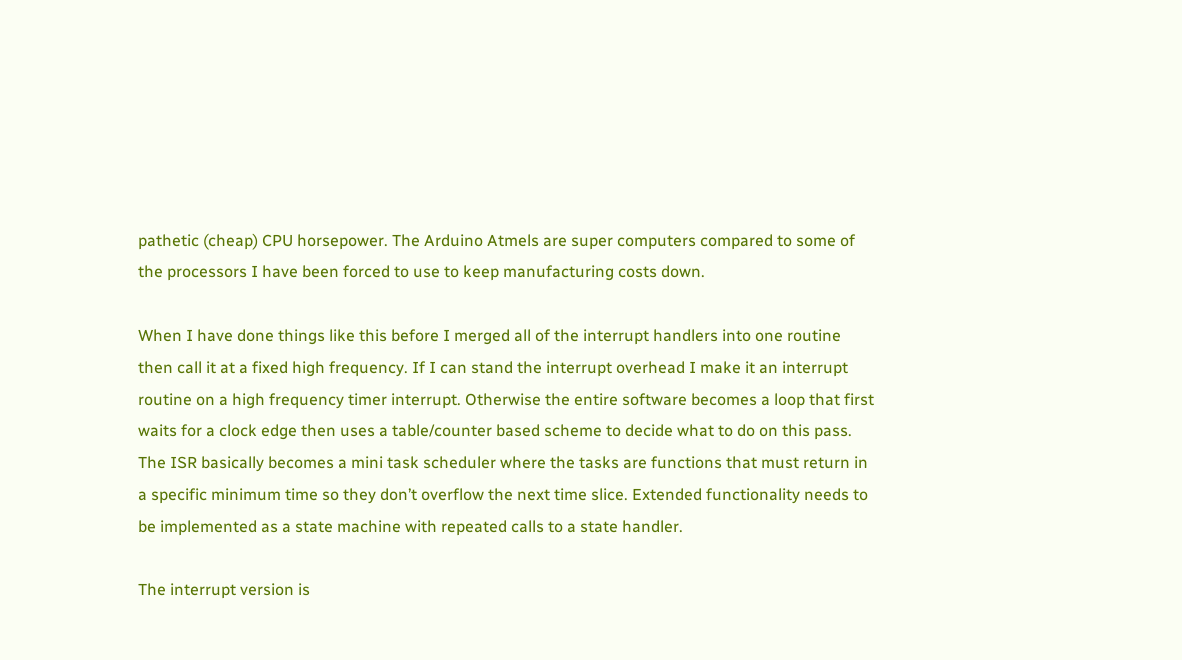pathetic (cheap) CPU horsepower. The Arduino Atmels are super computers compared to some of the processors I have been forced to use to keep manufacturing costs down.

When I have done things like this before I merged all of the interrupt handlers into one routine then call it at a fixed high frequency. If I can stand the interrupt overhead I make it an interrupt routine on a high frequency timer interrupt. Otherwise the entire software becomes a loop that first waits for a clock edge then uses a table/counter based scheme to decide what to do on this pass. The ISR basically becomes a mini task scheduler where the tasks are functions that must return in a specific minimum time so they don’t overflow the next time slice. Extended functionality needs to be implemented as a state machine with repeated calls to a state handler.

The interrupt version is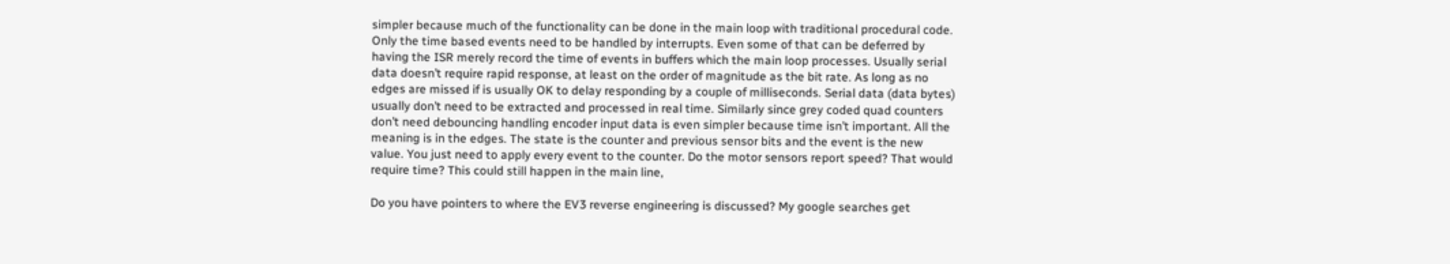simpler because much of the functionality can be done in the main loop with traditional procedural code. Only the time based events need to be handled by interrupts. Even some of that can be deferred by having the ISR merely record the time of events in buffers which the main loop processes. Usually serial data doesn’t require rapid response, at least on the order of magnitude as the bit rate. As long as no edges are missed if is usually OK to delay responding by a couple of milliseconds. Serial data (data bytes) usually don’t need to be extracted and processed in real time. Similarly since grey coded quad counters don’t need debouncing handling encoder input data is even simpler because time isn’t important. All the meaning is in the edges. The state is the counter and previous sensor bits and the event is the new value. You just need to apply every event to the counter. Do the motor sensors report speed? That would require time? This could still happen in the main line,

Do you have pointers to where the EV3 reverse engineering is discussed? My google searches get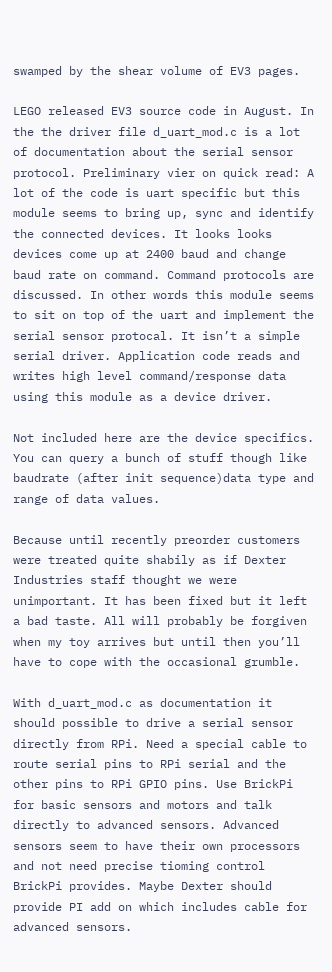swamped by the shear volume of EV3 pages.

LEGO released EV3 source code in August. In the the driver file d_uart_mod.c is a lot of documentation about the serial sensor protocol. Preliminary vier on quick read: A lot of the code is uart specific but this module seems to bring up, sync and identify the connected devices. It looks looks devices come up at 2400 baud and change baud rate on command. Command protocols are discussed. In other words this module seems to sit on top of the uart and implement the serial sensor protocal. It isn’t a simple serial driver. Application code reads and writes high level command/response data using this module as a device driver.

Not included here are the device specifics. You can query a bunch of stuff though like baudrate (after init sequence)data type and range of data values.

Because until recently preorder customers were treated quite shabily as if Dexter Industries staff thought we were unimportant. It has been fixed but it left a bad taste. All will probably be forgiven when my toy arrives but until then you’ll have to cope with the occasional grumble.

With d_uart_mod.c as documentation it should possible to drive a serial sensor directly from RPi. Need a special cable to route serial pins to RPi serial and the other pins to RPi GPIO pins. Use BrickPi for basic sensors and motors and talk directly to advanced sensors. Advanced sensors seem to have their own processors and not need precise tioming control BrickPi provides. Maybe Dexter should provide PI add on which includes cable for advanced sensors.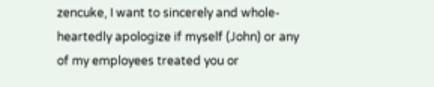zencuke, I want to sincerely and whole-heartedly apologize if myself (John) or any of my employees treated you or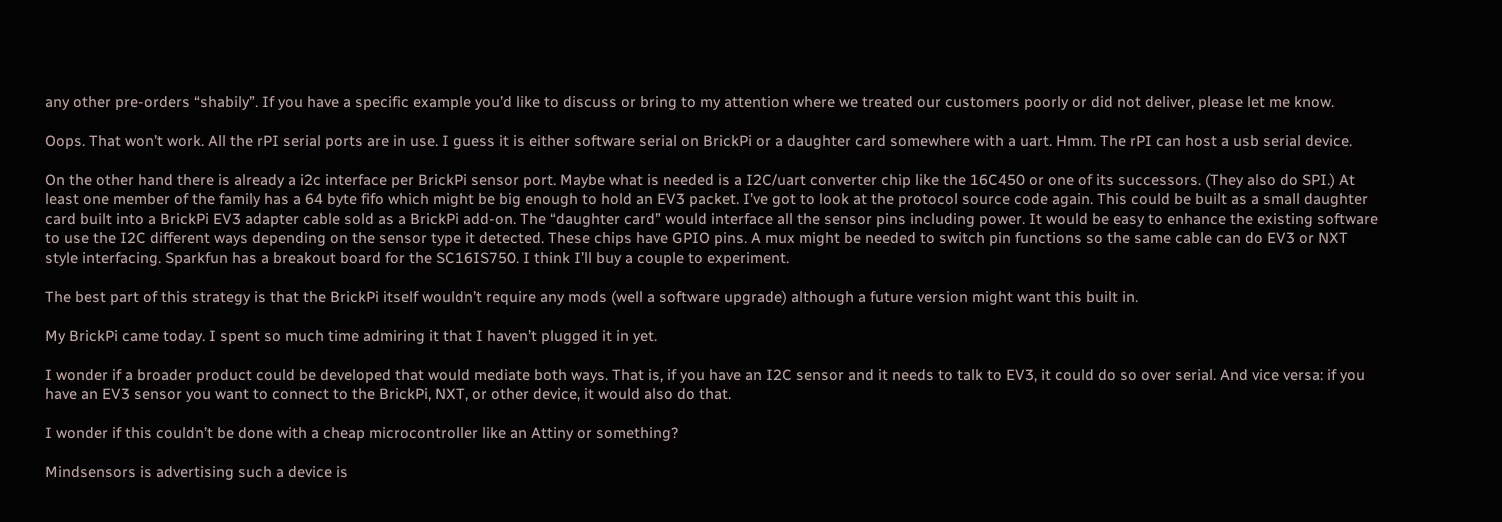any other pre-orders “shabily”. If you have a specific example you’d like to discuss or bring to my attention where we treated our customers poorly or did not deliver, please let me know.

Oops. That won’t work. All the rPI serial ports are in use. I guess it is either software serial on BrickPi or a daughter card somewhere with a uart. Hmm. The rPI can host a usb serial device.

On the other hand there is already a i2c interface per BrickPi sensor port. Maybe what is needed is a I2C/uart converter chip like the 16C450 or one of its successors. (They also do SPI.) At least one member of the family has a 64 byte fifo which might be big enough to hold an EV3 packet. I’ve got to look at the protocol source code again. This could be built as a small daughter card built into a BrickPi EV3 adapter cable sold as a BrickPi add-on. The “daughter card” would interface all the sensor pins including power. It would be easy to enhance the existing software to use the I2C different ways depending on the sensor type it detected. These chips have GPIO pins. A mux might be needed to switch pin functions so the same cable can do EV3 or NXT style interfacing. Sparkfun has a breakout board for the SC16IS750. I think I’ll buy a couple to experiment.

The best part of this strategy is that the BrickPi itself wouldn’t require any mods (well a software upgrade) although a future version might want this built in.

My BrickPi came today. I spent so much time admiring it that I haven’t plugged it in yet.

I wonder if a broader product could be developed that would mediate both ways. That is, if you have an I2C sensor and it needs to talk to EV3, it could do so over serial. And vice versa: if you have an EV3 sensor you want to connect to the BrickPi, NXT, or other device, it would also do that.

I wonder if this couldn’t be done with a cheap microcontroller like an Attiny or something?

Mindsensors is advertising such a device is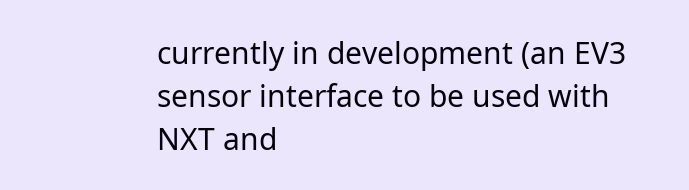currently in development (an EV3 sensor interface to be used with NXT and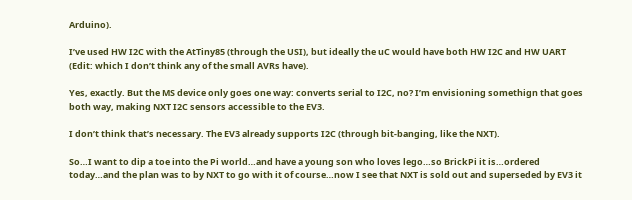Arduino).

I’ve used HW I2C with the AtTiny85 (through the USI), but ideally the uC would have both HW I2C and HW UART (Edit: which I don’t think any of the small AVRs have).

Yes, exactly. But the MS device only goes one way: converts serial to I2C, no? I’m envisioning somethign that goes both way, making NXT I2C sensors accessible to the EV3.

I don’t think that’s necessary. The EV3 already supports I2C (through bit-banging, like the NXT).

So…I want to dip a toe into the Pi world…and have a young son who loves lego…so BrickPi it is…ordered today…and the plan was to by NXT to go with it of course…now I see that NXT is sold out and superseded by EV3 it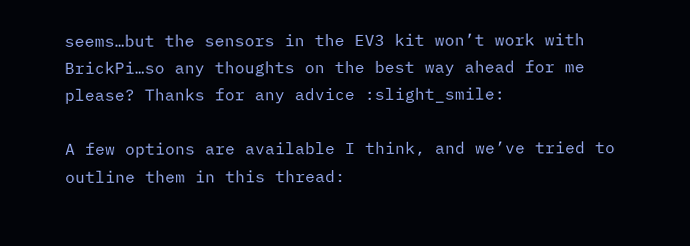seems…but the sensors in the EV3 kit won’t work with BrickPi…so any thoughts on the best way ahead for me please? Thanks for any advice :slight_smile:

A few options are available I think, and we’ve tried to outline them in this thread: